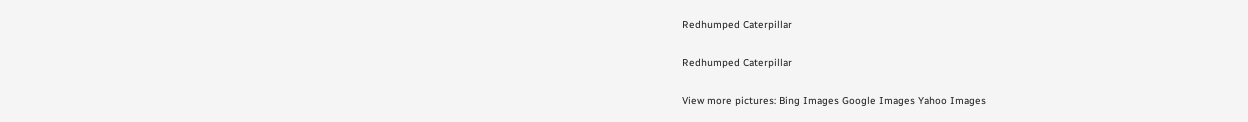Redhumped Caterpillar

Redhumped Caterpillar

View more pictures: Bing Images Google Images Yahoo Images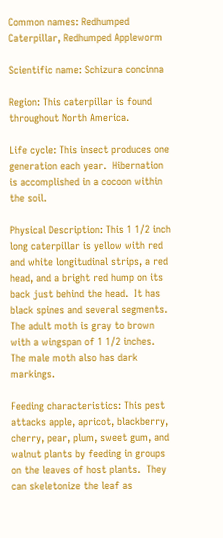Common names: Redhumped Caterpillar, Redhumped Appleworm

Scientific name: Schizura concinna

Region: This caterpillar is found throughout North America.

Life cycle: This insect produces one generation each year.  Hibernation is accomplished in a cocoon within the soil.

Physical Description: This 1 1/2 inch long caterpillar is yellow with red and white longitudinal strips, a red head, and a bright red hump on its back just behind the head.  It has black spines and several segments.  The adult moth is gray to brown with a wingspan of 1 1/2 inches.  The male moth also has dark markings.

Feeding characteristics: This pest attacks apple, apricot, blackberry, cherry, pear, plum, sweet gum, and walnut plants by feeding in groups on the leaves of host plants.  They can skeletonize the leaf as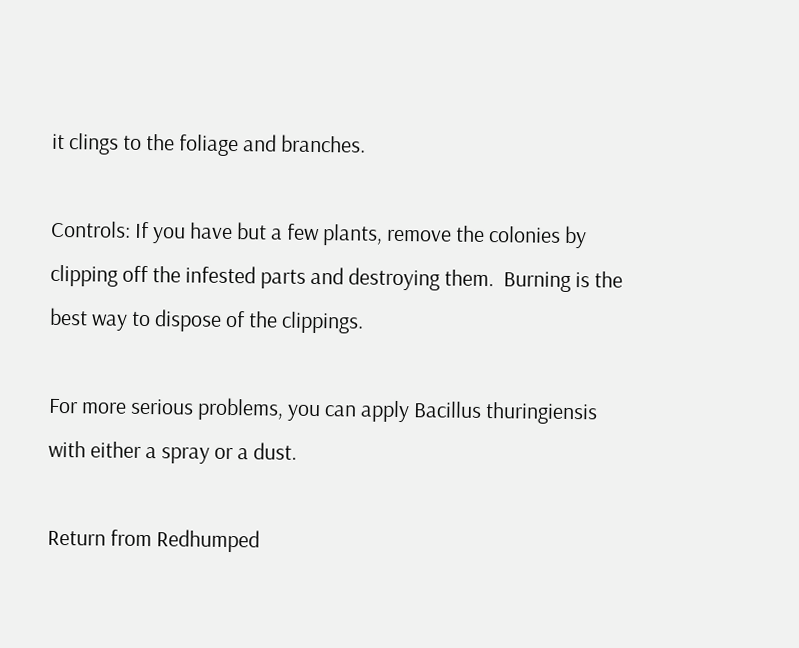it clings to the foliage and branches.

Controls: If you have but a few plants, remove the colonies by clipping off the infested parts and destroying them.  Burning is the best way to dispose of the clippings.

For more serious problems, you can apply Bacillus thuringiensis with either a spray or a dust.

Return from Redhumped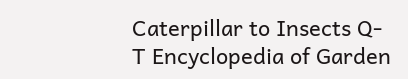Caterpillar to Insects Q-T Encyclopedia of Garden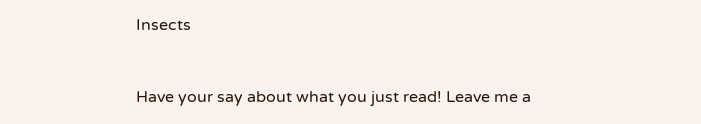Insects


Have your say about what you just read! Leave me a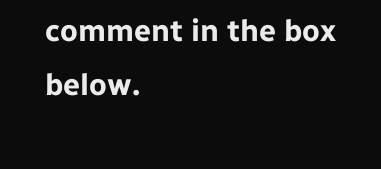comment in the box below.